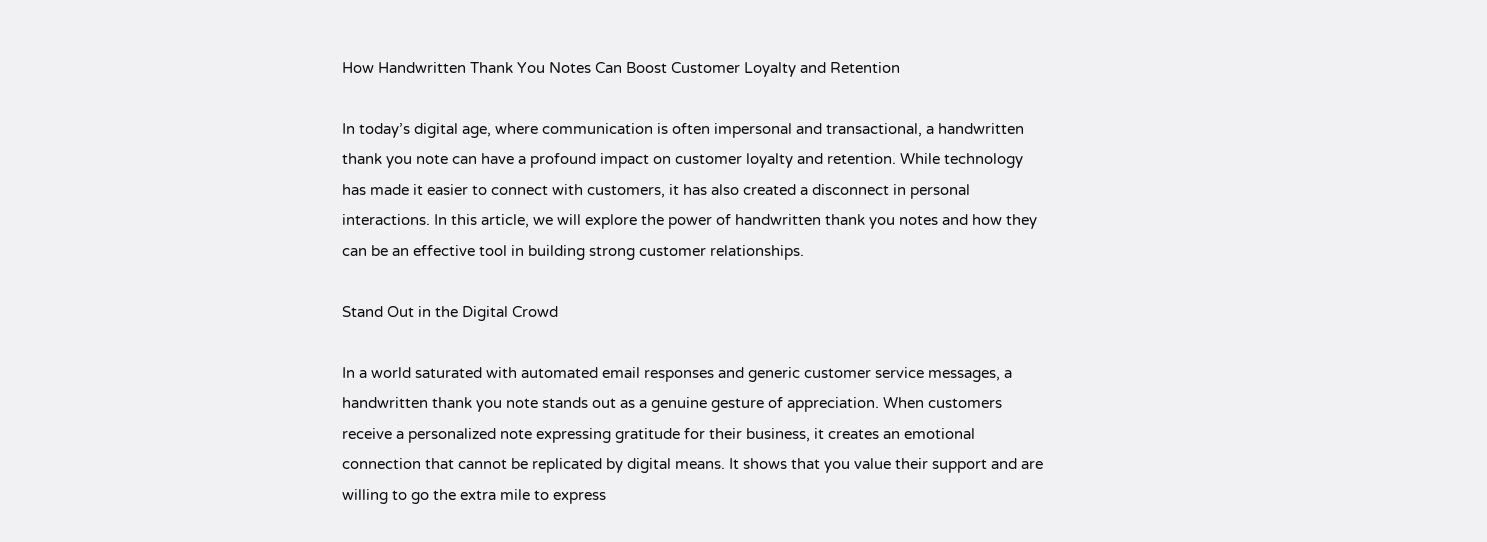How Handwritten Thank You Notes Can Boost Customer Loyalty and Retention

In today’s digital age, where communication is often impersonal and transactional, a handwritten thank you note can have a profound impact on customer loyalty and retention. While technology has made it easier to connect with customers, it has also created a disconnect in personal interactions. In this article, we will explore the power of handwritten thank you notes and how they can be an effective tool in building strong customer relationships.

Stand Out in the Digital Crowd

In a world saturated with automated email responses and generic customer service messages, a handwritten thank you note stands out as a genuine gesture of appreciation. When customers receive a personalized note expressing gratitude for their business, it creates an emotional connection that cannot be replicated by digital means. It shows that you value their support and are willing to go the extra mile to express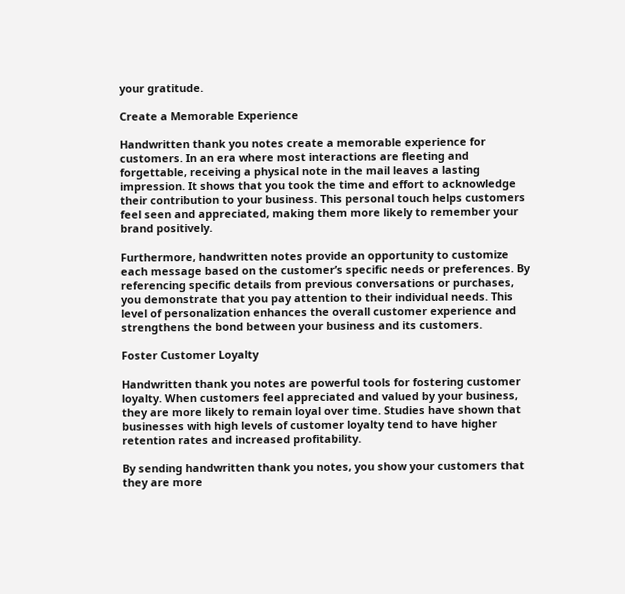your gratitude.

Create a Memorable Experience

Handwritten thank you notes create a memorable experience for customers. In an era where most interactions are fleeting and forgettable, receiving a physical note in the mail leaves a lasting impression. It shows that you took the time and effort to acknowledge their contribution to your business. This personal touch helps customers feel seen and appreciated, making them more likely to remember your brand positively.

Furthermore, handwritten notes provide an opportunity to customize each message based on the customer’s specific needs or preferences. By referencing specific details from previous conversations or purchases, you demonstrate that you pay attention to their individual needs. This level of personalization enhances the overall customer experience and strengthens the bond between your business and its customers.

Foster Customer Loyalty

Handwritten thank you notes are powerful tools for fostering customer loyalty. When customers feel appreciated and valued by your business, they are more likely to remain loyal over time. Studies have shown that businesses with high levels of customer loyalty tend to have higher retention rates and increased profitability.

By sending handwritten thank you notes, you show your customers that they are more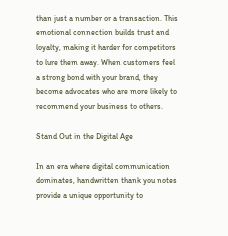than just a number or a transaction. This emotional connection builds trust and loyalty, making it harder for competitors to lure them away. When customers feel a strong bond with your brand, they become advocates who are more likely to recommend your business to others.

Stand Out in the Digital Age

In an era where digital communication dominates, handwritten thank you notes provide a unique opportunity to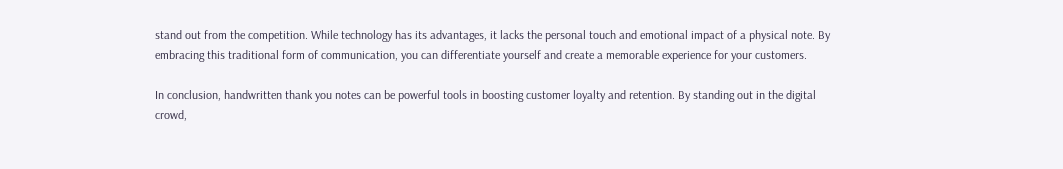stand out from the competition. While technology has its advantages, it lacks the personal touch and emotional impact of a physical note. By embracing this traditional form of communication, you can differentiate yourself and create a memorable experience for your customers.

In conclusion, handwritten thank you notes can be powerful tools in boosting customer loyalty and retention. By standing out in the digital crowd,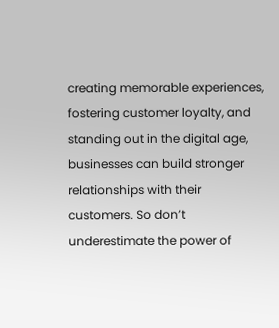creating memorable experiences, fostering customer loyalty, and standing out in the digital age, businesses can build stronger relationships with their customers. So don’t underestimate the power of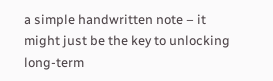a simple handwritten note – it might just be the key to unlocking long-term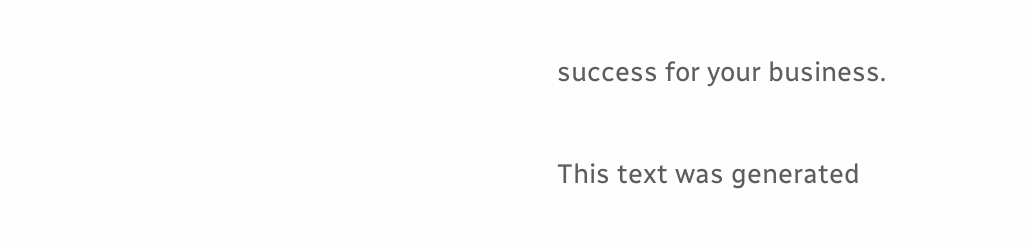success for your business.

This text was generated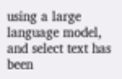using a large language model, and select text has been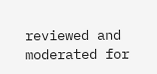reviewed and moderated for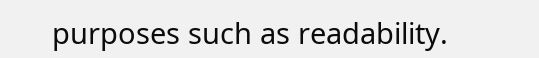purposes such as readability.